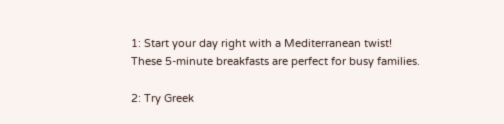1: Start your day right with a Mediterranean twist! These 5-minute breakfasts are perfect for busy families.

2: Try Greek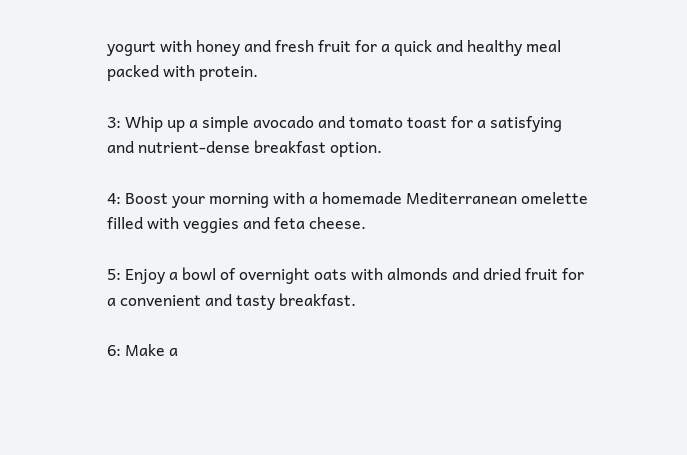yogurt with honey and fresh fruit for a quick and healthy meal packed with protein.

3: Whip up a simple avocado and tomato toast for a satisfying and nutrient-dense breakfast option.

4: Boost your morning with a homemade Mediterranean omelette filled with veggies and feta cheese.

5: Enjoy a bowl of overnight oats with almonds and dried fruit for a convenient and tasty breakfast.

6: Make a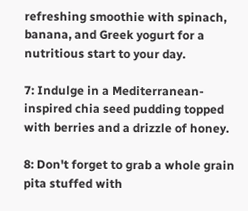refreshing smoothie with spinach, banana, and Greek yogurt for a nutritious start to your day.

7: Indulge in a Mediterranean-inspired chia seed pudding topped with berries and a drizzle of honey.

8: Don't forget to grab a whole grain pita stuffed with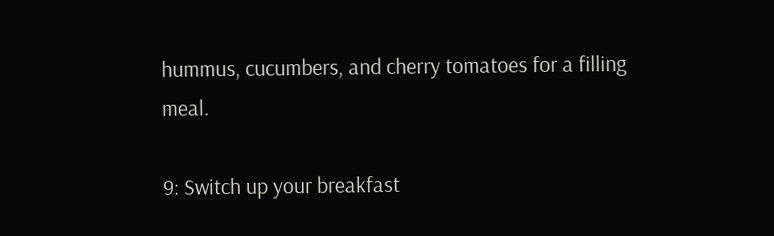hummus, cucumbers, and cherry tomatoes for a filling meal.

9: Switch up your breakfast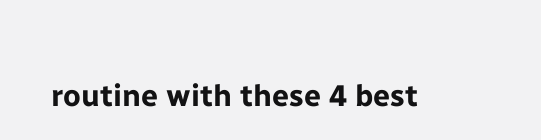routine with these 4 best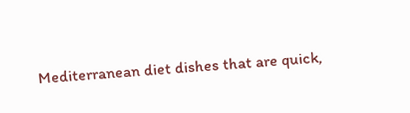Mediterranean diet dishes that are quick,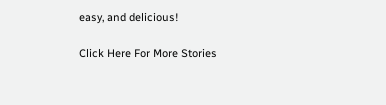easy, and delicious!

Click Here For More Stories